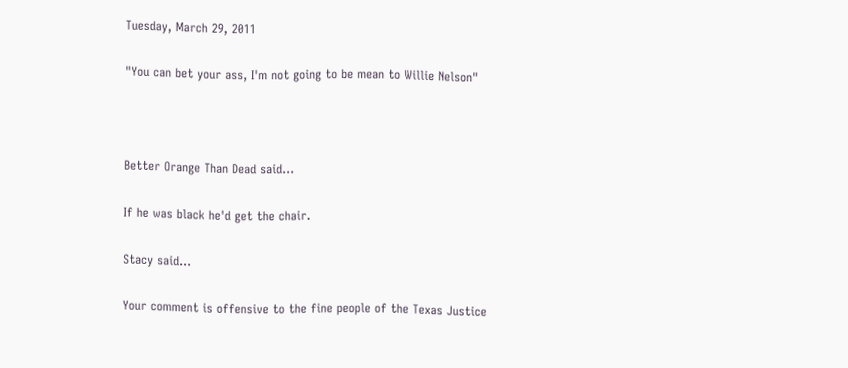Tuesday, March 29, 2011

"You can bet your ass, I'm not going to be mean to Willie Nelson"



Better Orange Than Dead said...

If he was black he'd get the chair.

Stacy said...

Your comment is offensive to the fine people of the Texas Justice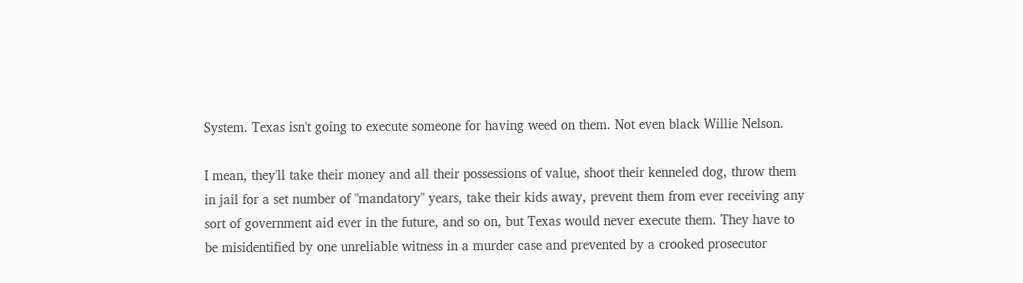System. Texas isn't going to execute someone for having weed on them. Not even black Willie Nelson.

I mean, they'll take their money and all their possessions of value, shoot their kenneled dog, throw them in jail for a set number of "mandatory" years, take their kids away, prevent them from ever receiving any sort of government aid ever in the future, and so on, but Texas would never execute them. They have to be misidentified by one unreliable witness in a murder case and prevented by a crooked prosecutor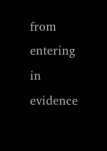from entering in evidence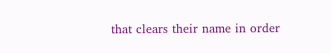that clears their name in order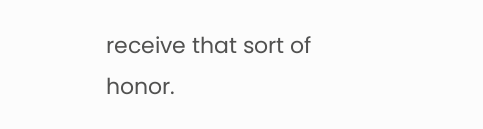receive that sort of honor.